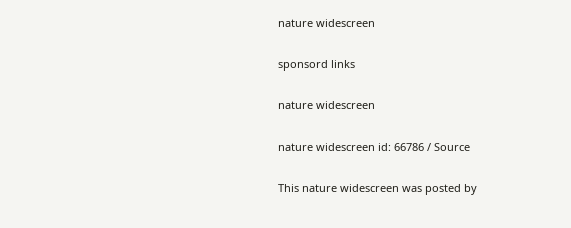nature widescreen

sponsord links

nature widescreen

nature widescreen id: 66786 / Source

This nature widescreen was posted by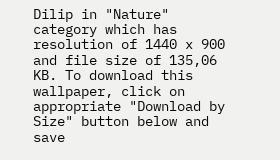Dilip in "Nature" category which has resolution of 1440 x 900 and file size of 135,06 KB. To download this wallpaper, click on appropriate "Download by Size" button below and save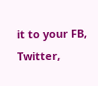it to your FB, Twitter,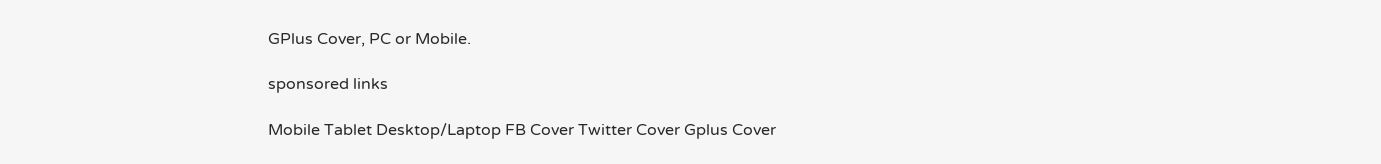GPlus Cover, PC or Mobile.

sponsored links

Mobile Tablet Desktop/Laptop FB Cover Twitter Cover Gplus Cover